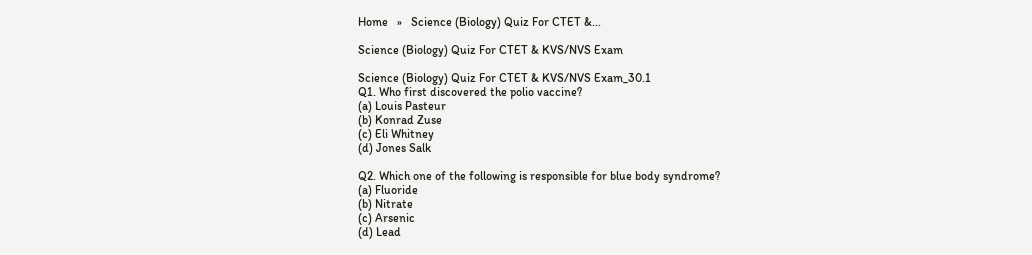Home   »   Science (Biology) Quiz For CTET &...

Science (Biology) Quiz For CTET & KVS/NVS Exam

Science (Biology) Quiz For CTET & KVS/NVS Exam_30.1
Q1. Who first discovered the polio vaccine?
(a) Louis Pasteur
(b) Konrad Zuse
(c) Eli Whitney
(d) Jones Salk

Q2. Which one of the following is responsible for blue body syndrome?
(a) Fluoride
(b) Nitrate
(c) Arsenic
(d) Lead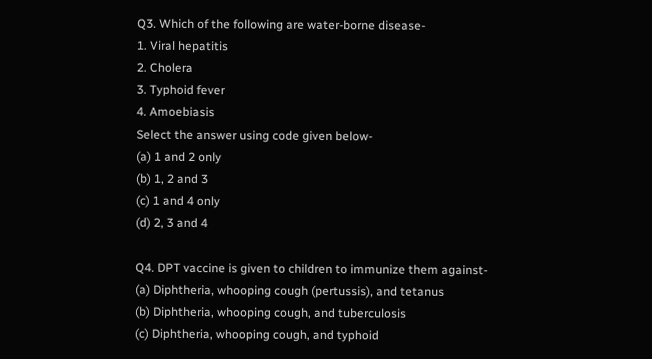Q3. Which of the following are water-borne disease-
1. Viral hepatitis
2. Cholera
3. Typhoid fever
4. Amoebiasis
Select the answer using code given below-
(a) 1 and 2 only
(b) 1, 2 and 3
(c) 1 and 4 only
(d) 2, 3 and 4

Q4. DPT vaccine is given to children to immunize them against-
(a) Diphtheria, whooping cough (pertussis), and tetanus
(b) Diphtheria, whooping cough, and tuberculosis
(c) Diphtheria, whooping cough, and typhoid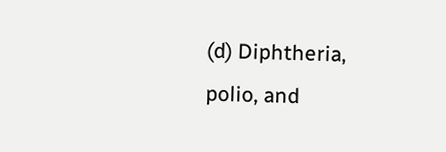(d) Diphtheria, polio, and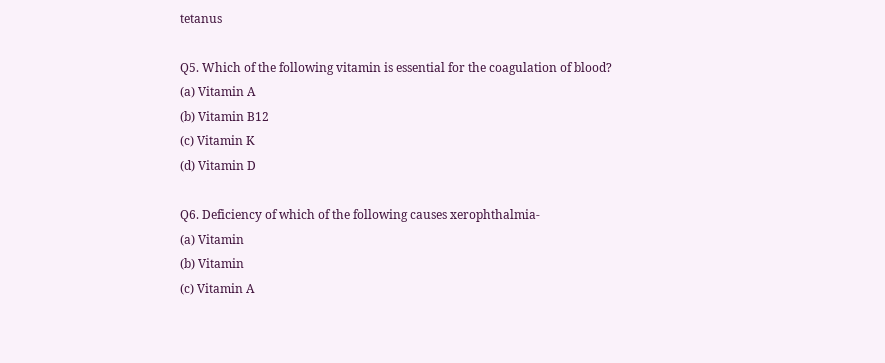tetanus

Q5. Which of the following vitamin is essential for the coagulation of blood?
(a) Vitamin A
(b) Vitamin B12
(c) Vitamin K
(d) Vitamin D

Q6. Deficiency of which of the following causes xerophthalmia-
(a) Vitamin
(b) Vitamin
(c) Vitamin A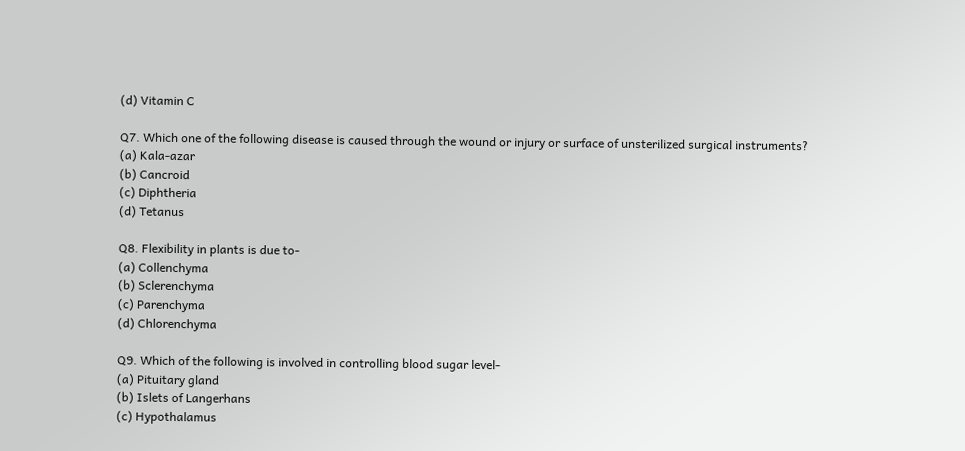(d) Vitamin C

Q7. Which one of the following disease is caused through the wound or injury or surface of unsterilized surgical instruments?
(a) Kala-azar
(b) Cancroid
(c) Diphtheria
(d) Tetanus

Q8. Flexibility in plants is due to-
(a) Collenchyma
(b) Sclerenchyma
(c) Parenchyma
(d) Chlorenchyma

Q9. Which of the following is involved in controlling blood sugar level-
(a) Pituitary gland
(b) Islets of Langerhans
(c) Hypothalamus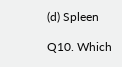(d) Spleen

Q10. Which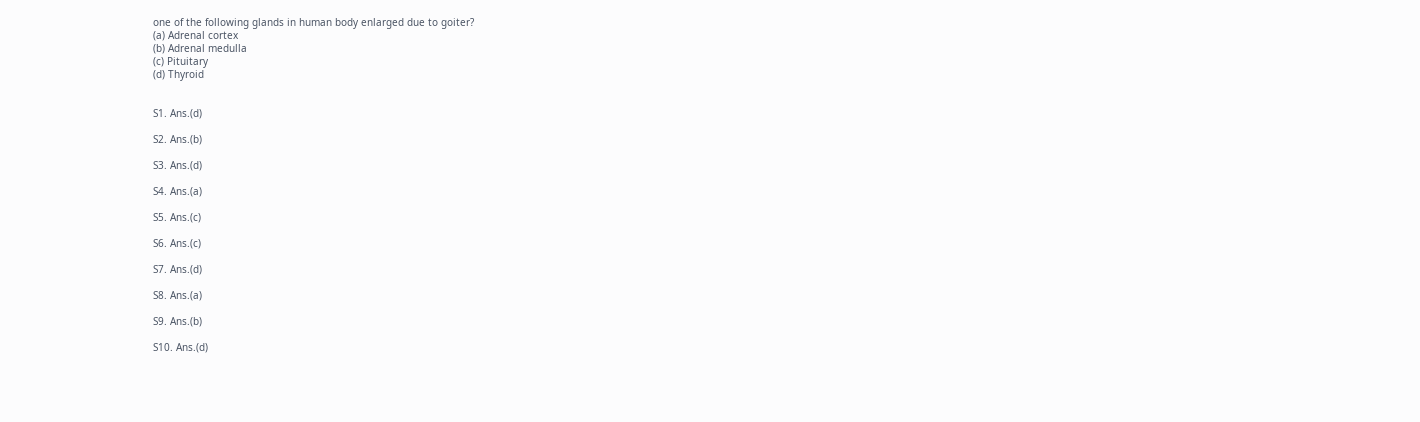one of the following glands in human body enlarged due to goiter?
(a) Adrenal cortex
(b) Adrenal medulla
(c) Pituitary
(d) Thyroid


S1. Ans.(d)

S2. Ans.(b)

S3. Ans.(d)

S4. Ans.(a)

S5. Ans.(c)

S6. Ans.(c)

S7. Ans.(d)

S8. Ans.(a)

S9. Ans.(b)

S10. Ans.(d)